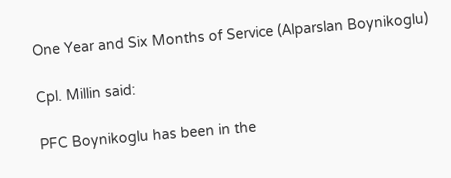One Year and Six Months of Service (Alparslan Boynikoglu)

Cpl. Millin said:

PFC Boynikoglu has been in the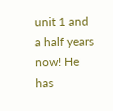unit 1 and a half years now! He has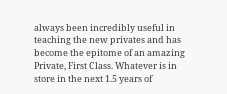always been incredibly useful in teaching the new privates and has become the epitome of an amazing Private, First Class. Whatever is in store in the next 1.5 years of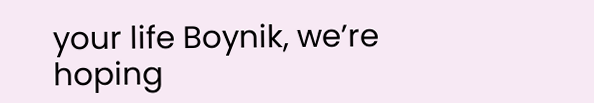your life Boynik, we’re hoping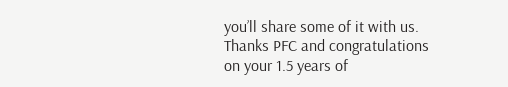you’ll share some of it with us. Thanks PFC and congratulations on your 1.5 years of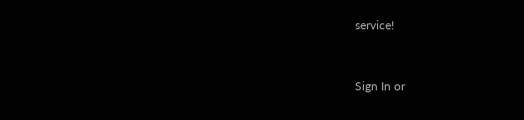service!


Sign In or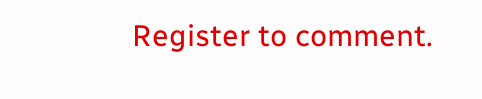Register to comment.